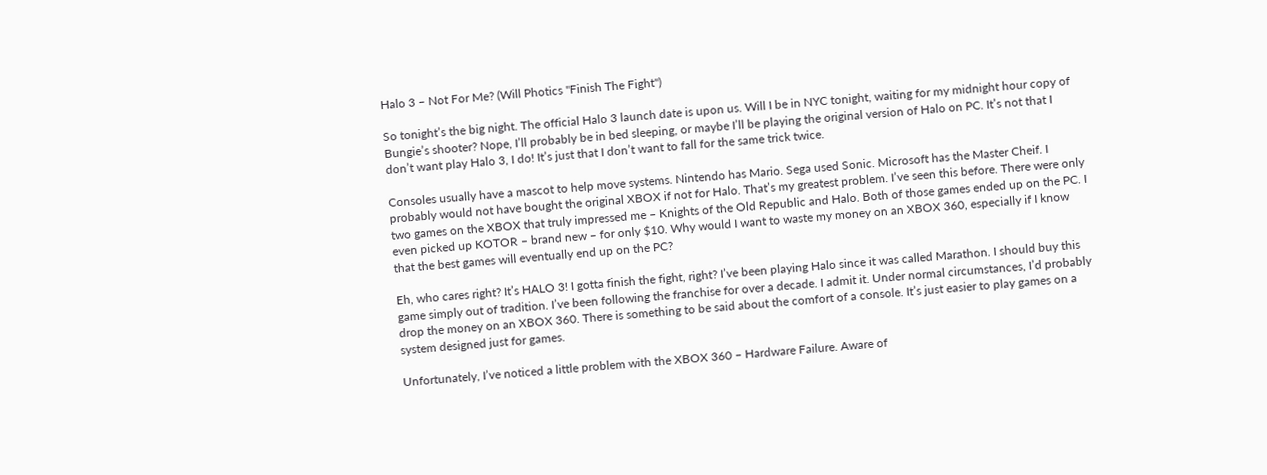Halo 3 – Not For Me? (Will Photics "Finish The Fight")

So tonight’s the big night. The official Halo 3 launch date is upon us. Will I be in NYC tonight, waiting for my midnight hour copy of Bungie’s shooter? Nope, I’ll probably be in bed sleeping, or maybe I’ll be playing the original version of Halo on PC. It’s not that I don’t want play Halo 3, I do! It’s just that I don’t want to fall for the same trick twice.

Consoles usually have a mascot to help move systems. Nintendo has Mario. Sega used Sonic. Microsoft has the Master Cheif. I probably would not have bought the original XBOX if not for Halo. That’s my greatest problem. I’ve seen this before. There were only two games on the XBOX that truly impressed me – Knights of the Old Republic and Halo. Both of those games ended up on the PC. I even picked up KOTOR – brand new – for only $10. Why would I want to waste my money on an XBOX 360, especially if I know that the best games will eventually end up on the PC?

Eh, who cares right? It’s HALO 3! I gotta finish the fight, right? I’ve been playing Halo since it was called Marathon. I should buy this game simply out of tradition. I’ve been following the franchise for over a decade. I admit it. Under normal circumstances, I’d probably drop the money on an XBOX 360. There is something to be said about the comfort of a console. It’s just easier to play games on a system designed just for games.

Unfortunately, I’ve noticed a little problem with the XBOX 360 – Hardware Failure. Aware of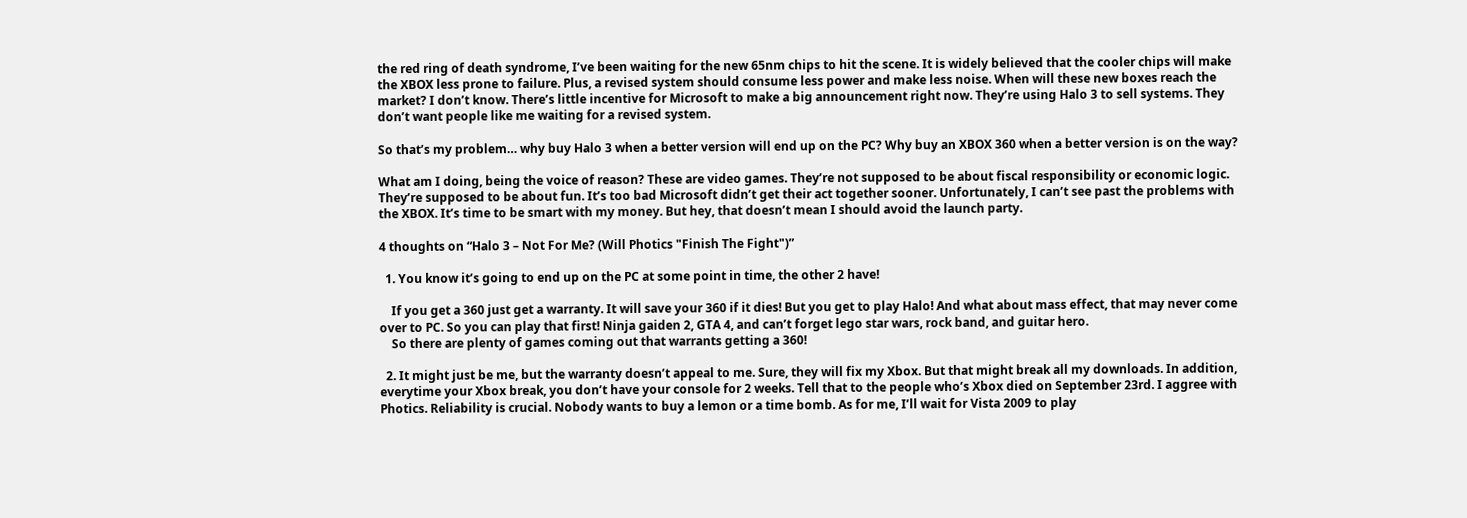the red ring of death syndrome, I’ve been waiting for the new 65nm chips to hit the scene. It is widely believed that the cooler chips will make the XBOX less prone to failure. Plus, a revised system should consume less power and make less noise. When will these new boxes reach the market? I don’t know. There’s little incentive for Microsoft to make a big announcement right now. They’re using Halo 3 to sell systems. They don’t want people like me waiting for a revised system.

So that’s my problem… why buy Halo 3 when a better version will end up on the PC? Why buy an XBOX 360 when a better version is on the way?

What am I doing, being the voice of reason? These are video games. They’re not supposed to be about fiscal responsibility or economic logic. They’re supposed to be about fun. It’s too bad Microsoft didn’t get their act together sooner. Unfortunately, I can’t see past the problems with the XBOX. It’s time to be smart with my money. But hey, that doesn’t mean I should avoid the launch party.

4 thoughts on “Halo 3 – Not For Me? (Will Photics "Finish The Fight")”

  1. You know it’s going to end up on the PC at some point in time, the other 2 have!

    If you get a 360 just get a warranty. It will save your 360 if it dies! But you get to play Halo! And what about mass effect, that may never come over to PC. So you can play that first! Ninja gaiden 2, GTA 4, and can’t forget lego star wars, rock band, and guitar hero.
    So there are plenty of games coming out that warrants getting a 360!

  2. It might just be me, but the warranty doesn’t appeal to me. Sure, they will fix my Xbox. But that might break all my downloads. In addition, everytime your Xbox break, you don’t have your console for 2 weeks. Tell that to the people who’s Xbox died on September 23rd. I aggree with Photics. Reliability is crucial. Nobody wants to buy a lemon or a time bomb. As for me, I’ll wait for Vista 2009 to play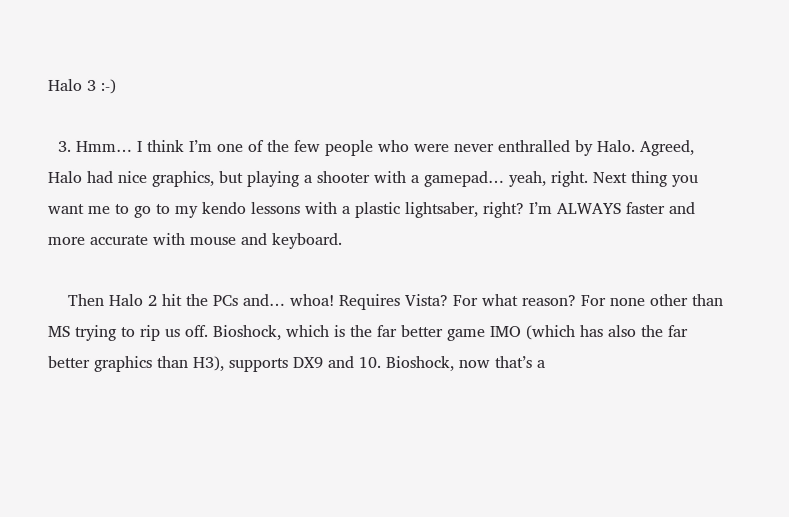Halo 3 :-)

  3. Hmm… I think I’m one of the few people who were never enthralled by Halo. Agreed, Halo had nice graphics, but playing a shooter with a gamepad… yeah, right. Next thing you want me to go to my kendo lessons with a plastic lightsaber, right? I’m ALWAYS faster and more accurate with mouse and keyboard.

    Then Halo 2 hit the PCs and… whoa! Requires Vista? For what reason? For none other than MS trying to rip us off. Bioshock, which is the far better game IMO (which has also the far better graphics than H3), supports DX9 and 10. Bioshock, now that’s a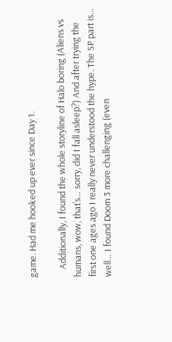game. Had me hooked up ever since Day 1.

    Additionally, I found the whole storyline of Halo boring (Aliens vs humans, wow, that’s… sorry, did I fall asleep?) And after trying the first one ages ago I really never understood the hype. The SP part is… well… I found Doom 3 more challenging (even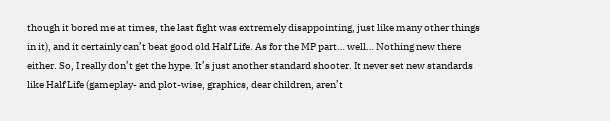though it bored me at times, the last fight was extremely disappointing, just like many other things in it), and it certainly can’t beat good old Half Life. As for the MP part… well… Nothing new there either. So, I really don’t get the hype. It’s just another standard shooter. It never set new standards like Half Life (gameplay- and plot-wise, graphics, dear children, aren’t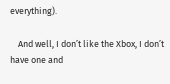everything).

    And well, I don’t like the Xbox, I don’t have one and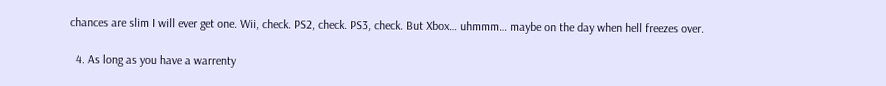chances are slim I will ever get one. Wii, check. PS2, check. PS3, check. But Xbox… uhmmm… maybe on the day when hell freezes over.

  4. As long as you have a warrenty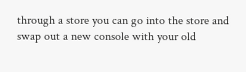through a store you can go into the store and swap out a new console with your old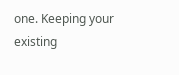one. Keeping your existing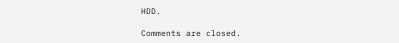HDD.

Comments are closed.